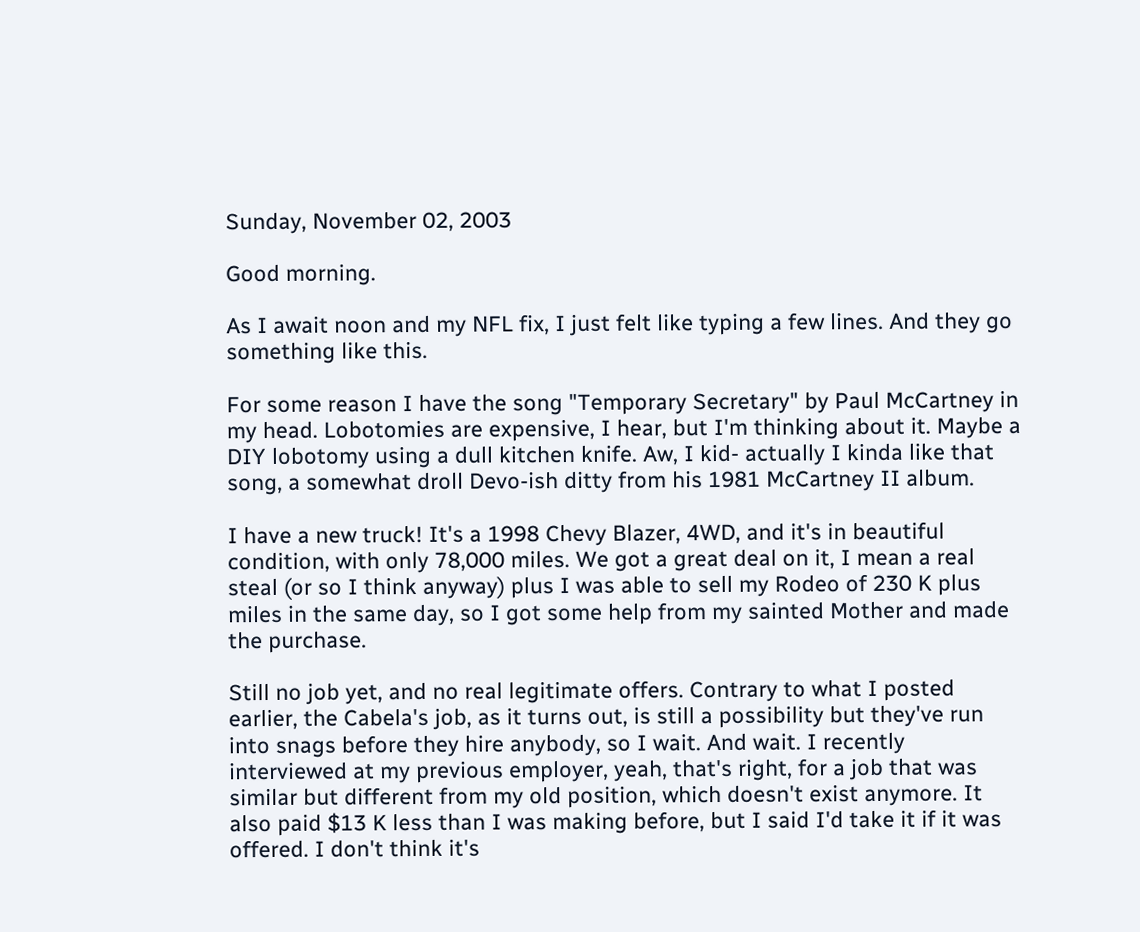Sunday, November 02, 2003

Good morning.

As I await noon and my NFL fix, I just felt like typing a few lines. And they go something like this.

For some reason I have the song "Temporary Secretary" by Paul McCartney in my head. Lobotomies are expensive, I hear, but I'm thinking about it. Maybe a DIY lobotomy using a dull kitchen knife. Aw, I kid- actually I kinda like that song, a somewhat droll Devo-ish ditty from his 1981 McCartney II album.

I have a new truck! It's a 1998 Chevy Blazer, 4WD, and it's in beautiful condition, with only 78,000 miles. We got a great deal on it, I mean a real steal (or so I think anyway) plus I was able to sell my Rodeo of 230 K plus miles in the same day, so I got some help from my sainted Mother and made the purchase.

Still no job yet, and no real legitimate offers. Contrary to what I posted earlier, the Cabela's job, as it turns out, is still a possibility but they've run into snags before they hire anybody, so I wait. And wait. I recently interviewed at my previous employer, yeah, that's right, for a job that was similar but different from my old position, which doesn't exist anymore. It also paid $13 K less than I was making before, but I said I'd take it if it was offered. I don't think it's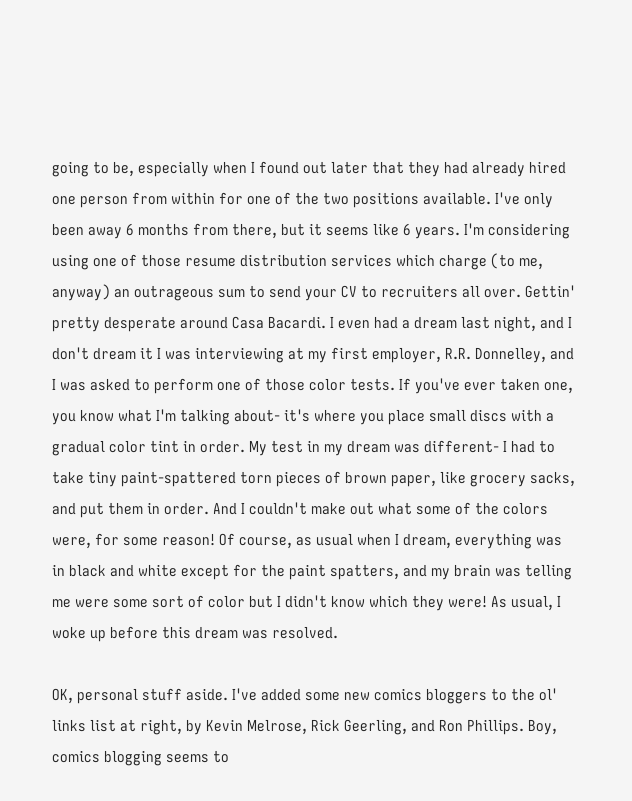going to be, especially when I found out later that they had already hired one person from within for one of the two positions available. I've only been away 6 months from there, but it seems like 6 years. I'm considering using one of those resume distribution services which charge (to me, anyway) an outrageous sum to send your CV to recruiters all over. Gettin' pretty desperate around Casa Bacardi. I even had a dream last night, and I don't dream it I was interviewing at my first employer, R.R. Donnelley, and I was asked to perform one of those color tests. If you've ever taken one, you know what I'm talking about- it's where you place small discs with a gradual color tint in order. My test in my dream was different- I had to take tiny paint-spattered torn pieces of brown paper, like grocery sacks, and put them in order. And I couldn't make out what some of the colors were, for some reason! Of course, as usual when I dream, everything was in black and white except for the paint spatters, and my brain was telling me were some sort of color but I didn't know which they were! As usual, I woke up before this dream was resolved.

OK, personal stuff aside. I've added some new comics bloggers to the ol' links list at right, by Kevin Melrose, Rick Geerling, and Ron Phillips. Boy, comics blogging seems to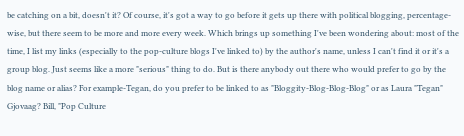be catching on a bit, doesn't it? Of course, it's got a way to go before it gets up there with political blogging, percentage-wise, but there seem to be more and more every week. Which brings up something I've been wondering about: most of the time, I list my links (especially to the pop-culture blogs I've linked to) by the author's name, unless I can't find it or it's a group blog. Just seems like a more "serious" thing to do. But is there anybody out there who would prefer to go by the blog name or alias? For example-Tegan, do you prefer to be linked to as "Bloggity-Blog-Blog-Blog" or as Laura "Tegan" Gjovaag? Bill, "Pop Culture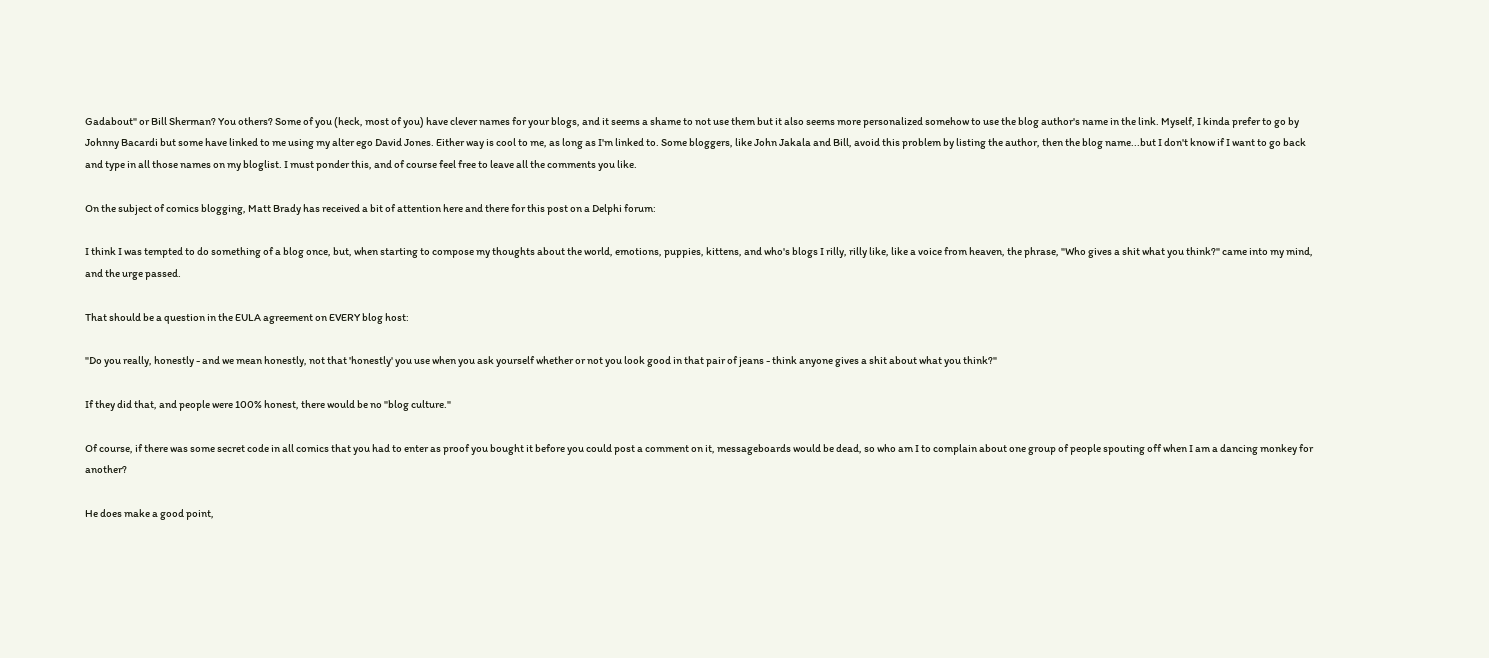Gadabout" or Bill Sherman? You others? Some of you (heck, most of you) have clever names for your blogs, and it seems a shame to not use them but it also seems more personalized somehow to use the blog author's name in the link. Myself, I kinda prefer to go by Johnny Bacardi but some have linked to me using my alter ego David Jones. Either way is cool to me, as long as I'm linked to. Some bloggers, like John Jakala and Bill, avoid this problem by listing the author, then the blog name...but I don't know if I want to go back and type in all those names on my bloglist. I must ponder this, and of course feel free to leave all the comments you like.

On the subject of comics blogging, Matt Brady has received a bit of attention here and there for this post on a Delphi forum:

I think I was tempted to do something of a blog once, but, when starting to compose my thoughts about the world, emotions, puppies, kittens, and who's blogs I rilly, rilly like, like a voice from heaven, the phrase, "Who gives a shit what you think?" came into my mind, and the urge passed.

That should be a question in the EULA agreement on EVERY blog host:

"Do you really, honestly - and we mean honestly, not that 'honestly' you use when you ask yourself whether or not you look good in that pair of jeans - think anyone gives a shit about what you think?"

If they did that, and people were 100% honest, there would be no "blog culture."

Of course, if there was some secret code in all comics that you had to enter as proof you bought it before you could post a comment on it, messageboards would be dead, so who am I to complain about one group of people spouting off when I am a dancing monkey for another?

He does make a good point,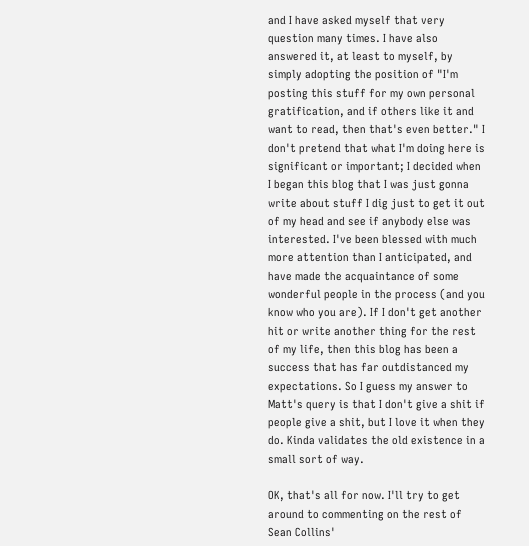and I have asked myself that very question many times. I have also answered it, at least to myself, by simply adopting the position of "I'm posting this stuff for my own personal gratification, and if others like it and want to read, then that's even better." I don't pretend that what I'm doing here is significant or important; I decided when I began this blog that I was just gonna write about stuff I dig just to get it out of my head and see if anybody else was interested. I've been blessed with much more attention than I anticipated, and have made the acquaintance of some wonderful people in the process (and you know who you are). If I don't get another hit or write another thing for the rest of my life, then this blog has been a success that has far outdistanced my expectations. So I guess my answer to Matt's query is that I don't give a shit if people give a shit, but I love it when they do. Kinda validates the old existence in a small sort of way.

OK, that's all for now. I'll try to get around to commenting on the rest of Sean Collins'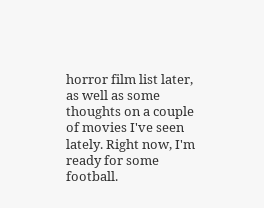horror film list later, as well as some thoughts on a couple of movies I've seen lately. Right now, I'm ready for some football.